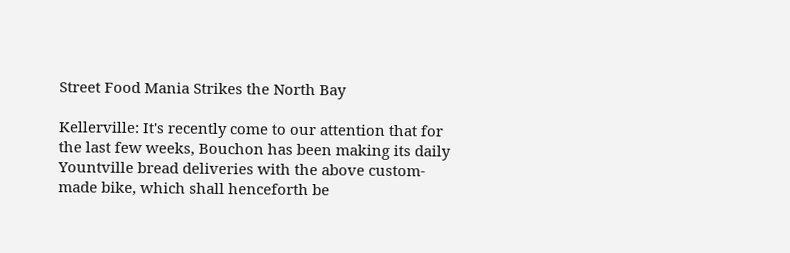Street Food Mania Strikes the North Bay

Kellerville: It's recently come to our attention that for the last few weeks, Bouchon has been making its daily Yountville bread deliveries with the above custom-made bike, which shall henceforth be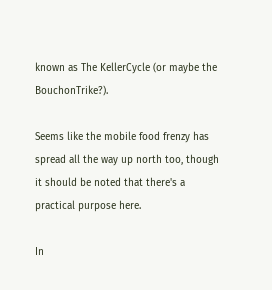known as The KellerCycle (or maybe the BouchonTrike?).

Seems like the mobile food frenzy has spread all the way up north too, though it should be noted that there's a practical purpose here.

In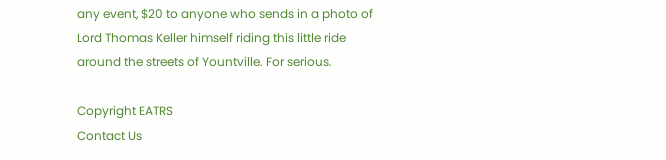any event, $20 to anyone who sends in a photo of Lord Thomas Keller himself riding this little ride around the streets of Yountville. For serious.

Copyright EATRS
Contact Us